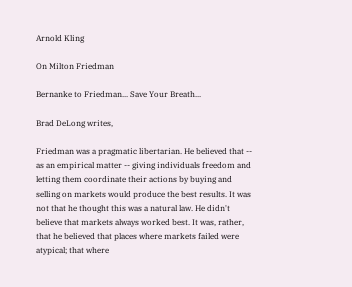Arnold Kling

On Milton Friedman

Bernanke to Friedman... Save Your Breath...

Brad DeLong writes,

Friedman was a pragmatic libertarian. He believed that -- as an empirical matter -- giving individuals freedom and letting them coordinate their actions by buying and selling on markets would produce the best results. It was not that he thought this was a natural law. He didn't believe that markets always worked best. It was, rather, that he believed that places where markets failed were atypical; that where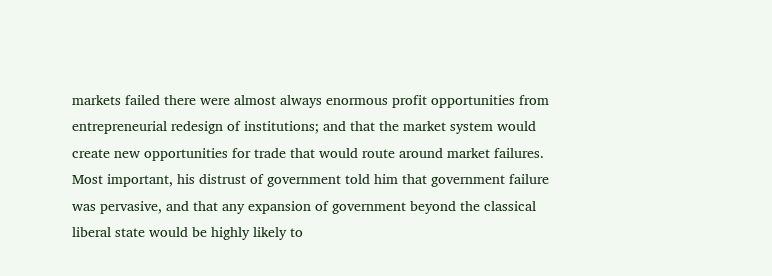markets failed there were almost always enormous profit opportunities from entrepreneurial redesign of institutions; and that the market system would create new opportunities for trade that would route around market failures. Most important, his distrust of government told him that government failure was pervasive, and that any expansion of government beyond the classical liberal state would be highly likely to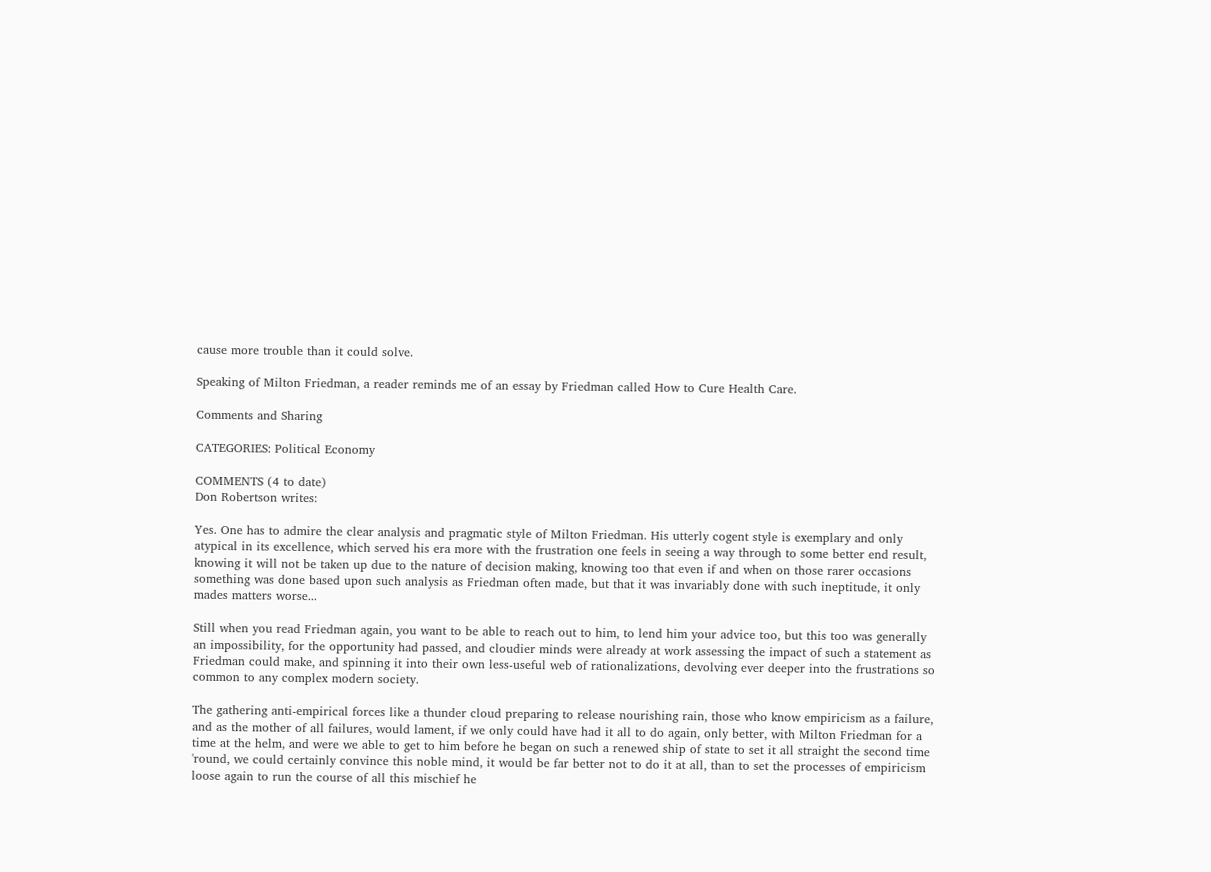cause more trouble than it could solve.

Speaking of Milton Friedman, a reader reminds me of an essay by Friedman called How to Cure Health Care.

Comments and Sharing

CATEGORIES: Political Economy

COMMENTS (4 to date)
Don Robertson writes:

Yes. One has to admire the clear analysis and pragmatic style of Milton Friedman. His utterly cogent style is exemplary and only atypical in its excellence, which served his era more with the frustration one feels in seeing a way through to some better end result, knowing it will not be taken up due to the nature of decision making, knowing too that even if and when on those rarer occasions something was done based upon such analysis as Friedman often made, but that it was invariably done with such ineptitude, it only mades matters worse...

Still when you read Friedman again, you want to be able to reach out to him, to lend him your advice too, but this too was generally an impossibility, for the opportunity had passed, and cloudier minds were already at work assessing the impact of such a statement as Friedman could make, and spinning it into their own less-useful web of rationalizations, devolving ever deeper into the frustrations so common to any complex modern society.

The gathering anti-empirical forces like a thunder cloud preparing to release nourishing rain, those who know empiricism as a failure, and as the mother of all failures, would lament, if we only could have had it all to do again, only better, with Milton Friedman for a time at the helm, and were we able to get to him before he began on such a renewed ship of state to set it all straight the second time 'round, we could certainly convince this noble mind, it would be far better not to do it at all, than to set the processes of empiricism loose again to run the course of all this mischief he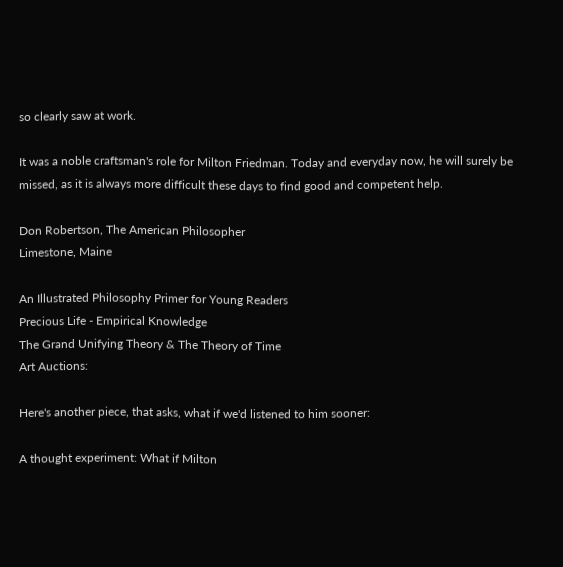so clearly saw at work.

It was a noble craftsman's role for Milton Friedman. Today and everyday now, he will surely be missed, as it is always more difficult these days to find good and competent help.

Don Robertson, The American Philosopher
Limestone, Maine

An Illustrated Philosophy Primer for Young Readers
Precious Life - Empirical Knowledge
The Grand Unifying Theory & The Theory of Time
Art Auctions:

Here's another piece, that asks, what if we'd listened to him sooner:

A thought experiment: What if Milton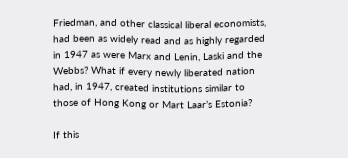Friedman, and other classical liberal economists, had been as widely read and as highly regarded in 1947 as were Marx and Lenin, Laski and the Webbs? What if every newly liberated nation had, in 1947, created institutions similar to those of Hong Kong or Mart Laar’s Estonia?

If this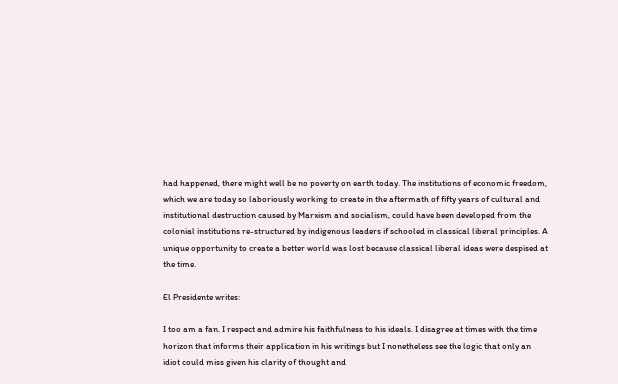had happened, there might well be no poverty on earth today. The institutions of economic freedom, which we are today so laboriously working to create in the aftermath of fifty years of cultural and institutional destruction caused by Marxism and socialism, could have been developed from the colonial institutions re-structured by indigenous leaders if schooled in classical liberal principles. A unique opportunity to create a better world was lost because classical liberal ideas were despised at the time.

El Presidente writes:

I too am a fan. I respect and admire his faithfulness to his ideals. I disagree at times with the time horizon that informs their application in his writings but I nonetheless see the logic that only an idiot could miss given his clarity of thought and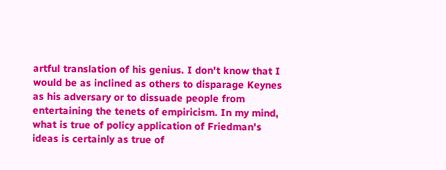artful translation of his genius. I don't know that I would be as inclined as others to disparage Keynes as his adversary or to dissuade people from entertaining the tenets of empiricism. In my mind, what is true of policy application of Friedman's ideas is certainly as true of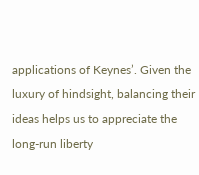applications of Keynes’. Given the luxury of hindsight, balancing their ideas helps us to appreciate the long-run liberty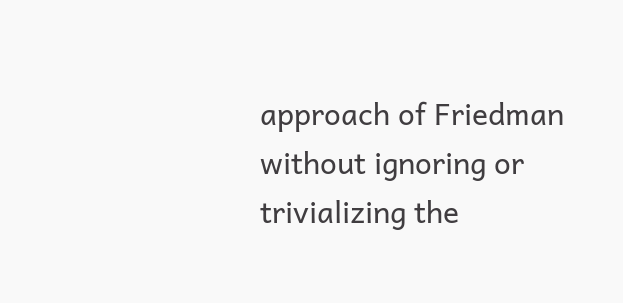approach of Friedman without ignoring or trivializing the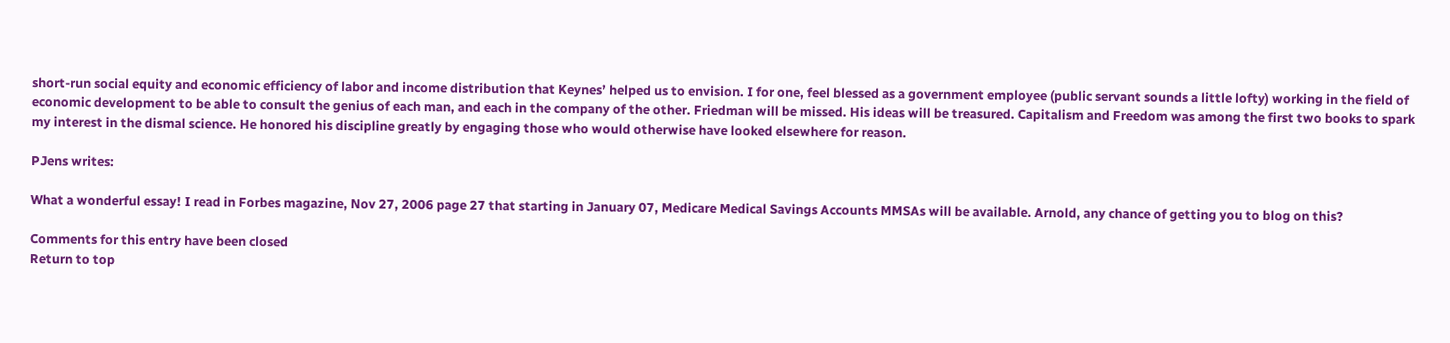short-run social equity and economic efficiency of labor and income distribution that Keynes’ helped us to envision. I for one, feel blessed as a government employee (public servant sounds a little lofty) working in the field of economic development to be able to consult the genius of each man, and each in the company of the other. Friedman will be missed. His ideas will be treasured. Capitalism and Freedom was among the first two books to spark my interest in the dismal science. He honored his discipline greatly by engaging those who would otherwise have looked elsewhere for reason.

PJens writes:

What a wonderful essay! I read in Forbes magazine, Nov 27, 2006 page 27 that starting in January 07, Medicare Medical Savings Accounts MMSAs will be available. Arnold, any chance of getting you to blog on this?

Comments for this entry have been closed
Return to top